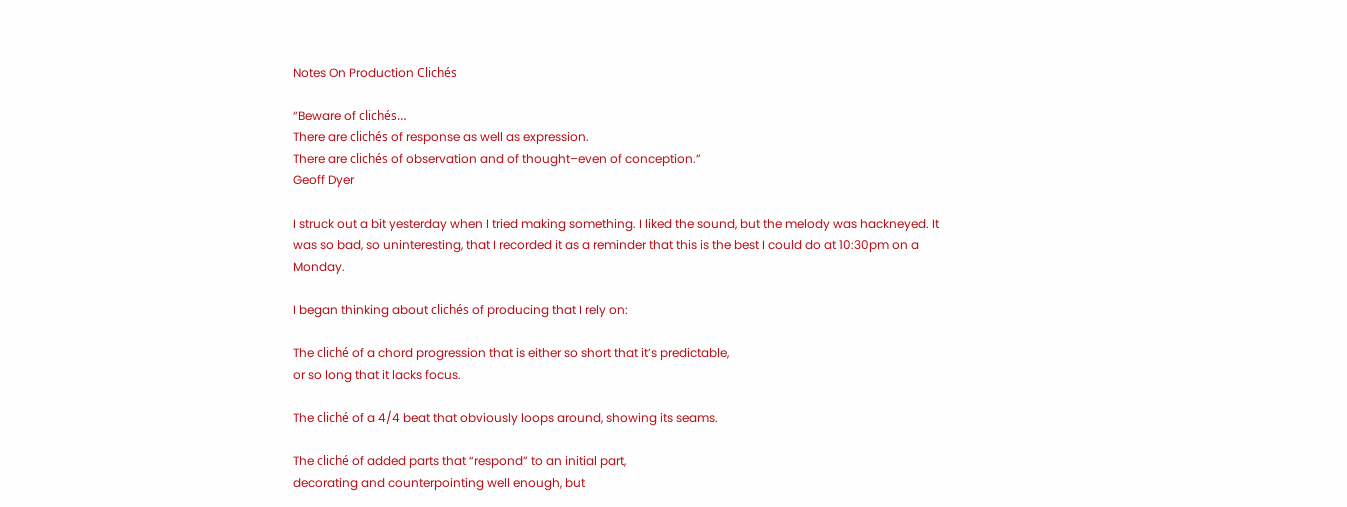Notes On Production Clichés

“Beware of clichés…
There are clichés of response as well as expression.
There are clichés of observation and of thought–even of conception.”
Geoff Dyer

I struck out a bit yesterday when I tried making something. I liked the sound, but the melody was hackneyed. It was so bad, so uninteresting, that I recorded it as a reminder that this is the best I could do at 10:30pm on a Monday.

I began thinking about clichés of producing that I rely on:

The cliché of a chord progression that is either so short that it’s predictable,
or so long that it lacks focus.

The cliché of a 4/4 beat that obviously loops around, showing its seams.

The cliché of added parts that “respond” to an initial part,
decorating and counterpointing well enough, but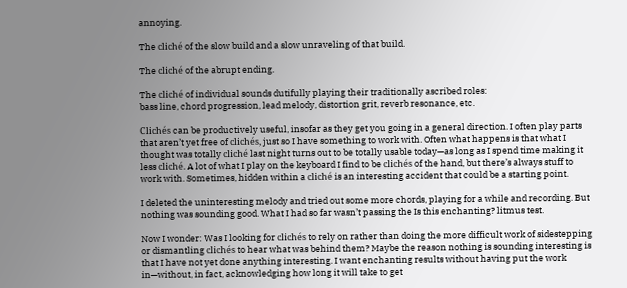annoying.

The cliché of the slow build and a slow unraveling of that build.

The cliché of the abrupt ending.

The cliché of individual sounds dutifully playing their traditionally ascribed roles:
bass line, chord progression, lead melody, distortion grit, reverb resonance, etc.

Clichés can be productively useful, insofar as they get you going in a general direction. I often play parts that aren’t yet free of clichés, just so I have something to work with. Often what happens is that what I thought was totally cliché last night turns out to be totally usable today—as long as I spend time making it less cliché. A lot of what I play on the keyboard I find to be clichés of the hand, but there’s always stuff to work with. Sometimes, hidden within a cliché is an interesting accident that could be a starting point.

I deleted the uninteresting melody and tried out some more chords, playing for a while and recording. But nothing was sounding good. What I had so far wasn’t passing the Is this enchanting? litmus test.

Now I wonder: Was I looking for clichés to rely on rather than doing the more difficult work of sidestepping or dismantling clichés to hear what was behind them? Maybe the reason nothing is sounding interesting is that I have not yet done anything interesting. I want enchanting results without having put the work in—without, in fact, acknowledging how long it will take to get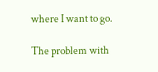where I want to go.

The problem with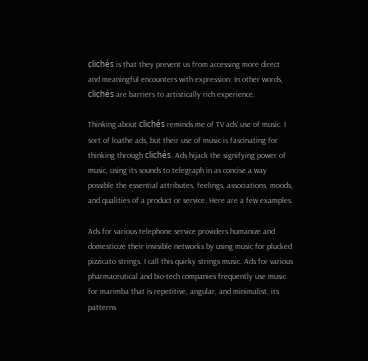clichés is that they prevent us from accessing more direct and meaningful encounters with expression. In other words, clichés are barriers to artistically rich experience.

Thinking about clichés reminds me of TV ads’ use of music. I sort of loathe ads, but their use of music is fascinating for thinking through clichés. Ads hijack the signifying power of music, using its sounds to telegraph in as concise a way possible the essential attributes, feelings, associations, moods, and qualities of a product or service. Here are a few examples.

Ads for various telephone service providers humanize and domesticize their invisible networks by using music for plucked pizzicato strings. I call this quirky strings music. Ads for various pharmaceutical and bio-tech companies frequently use music for marimba that is repetitive, angular, and minimalist, its patterns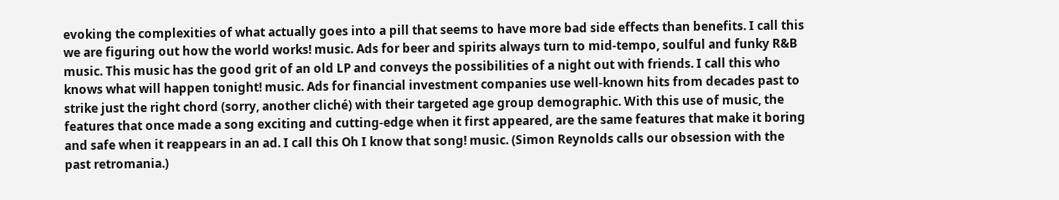evoking the complexities of what actually goes into a pill that seems to have more bad side effects than benefits. I call this we are figuring out how the world works! music. Ads for beer and spirits always turn to mid-tempo, soulful and funky R&B music. This music has the good grit of an old LP and conveys the possibilities of a night out with friends. I call this who knows what will happen tonight! music. Ads for financial investment companies use well-known hits from decades past to strike just the right chord (sorry, another cliché) with their targeted age group demographic. With this use of music, the features that once made a song exciting and cutting-edge when it first appeared, are the same features that make it boring and safe when it reappears in an ad. I call this Oh I know that song! music. (Simon Reynolds calls our obsession with the past retromania.)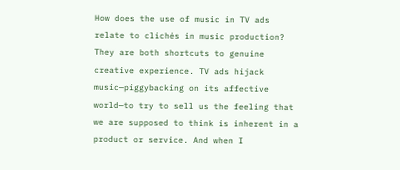How does the use of music in TV ads relate to clichés in music production? They are both shortcuts to genuine creative experience. TV ads hijack music—piggybacking on its affective world—to try to sell us the feeling that we are supposed to think is inherent in a product or service. And when I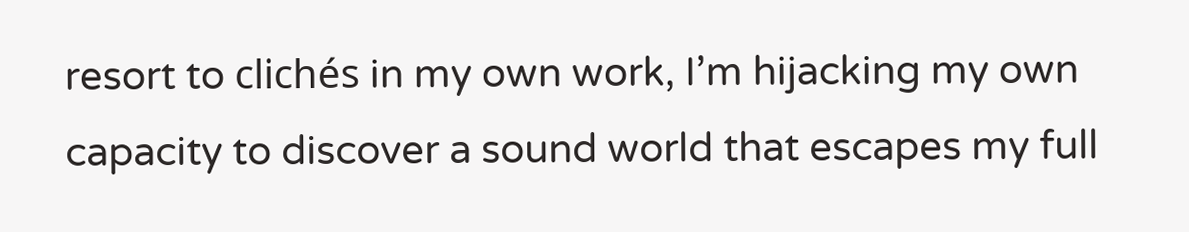resort to clichés in my own work, I’m hijacking my own capacity to discover a sound world that escapes my full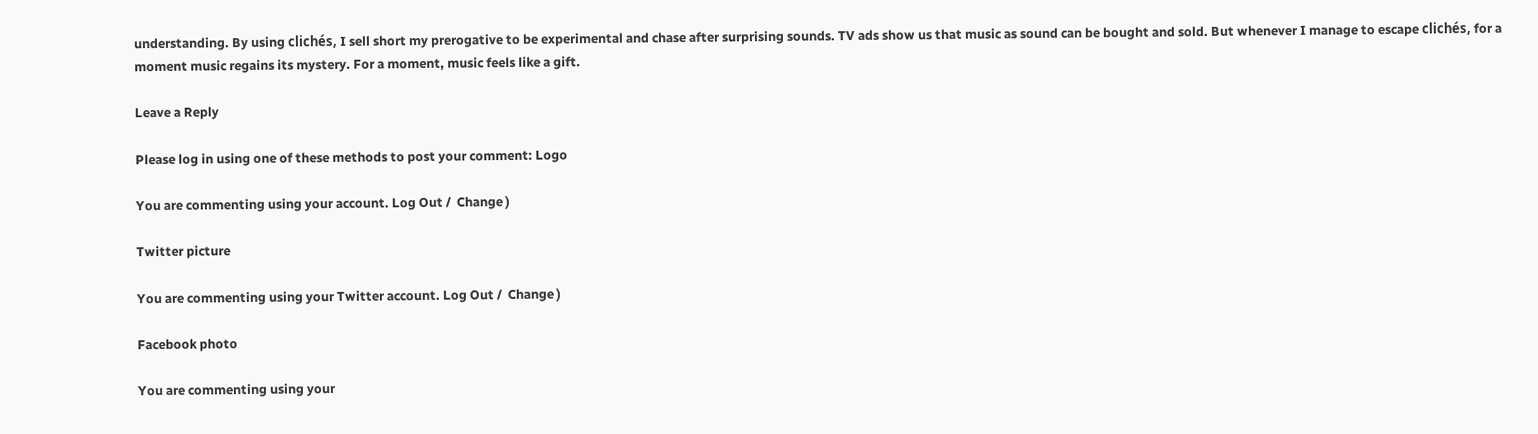understanding. By using clichés, I sell short my prerogative to be experimental and chase after surprising sounds. TV ads show us that music as sound can be bought and sold. But whenever I manage to escape clichés, for a moment music regains its mystery. For a moment, music feels like a gift.

Leave a Reply

Please log in using one of these methods to post your comment: Logo

You are commenting using your account. Log Out /  Change )

Twitter picture

You are commenting using your Twitter account. Log Out /  Change )

Facebook photo

You are commenting using your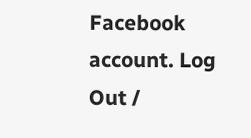Facebook account. Log Out /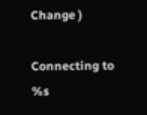Change )

Connecting to %s